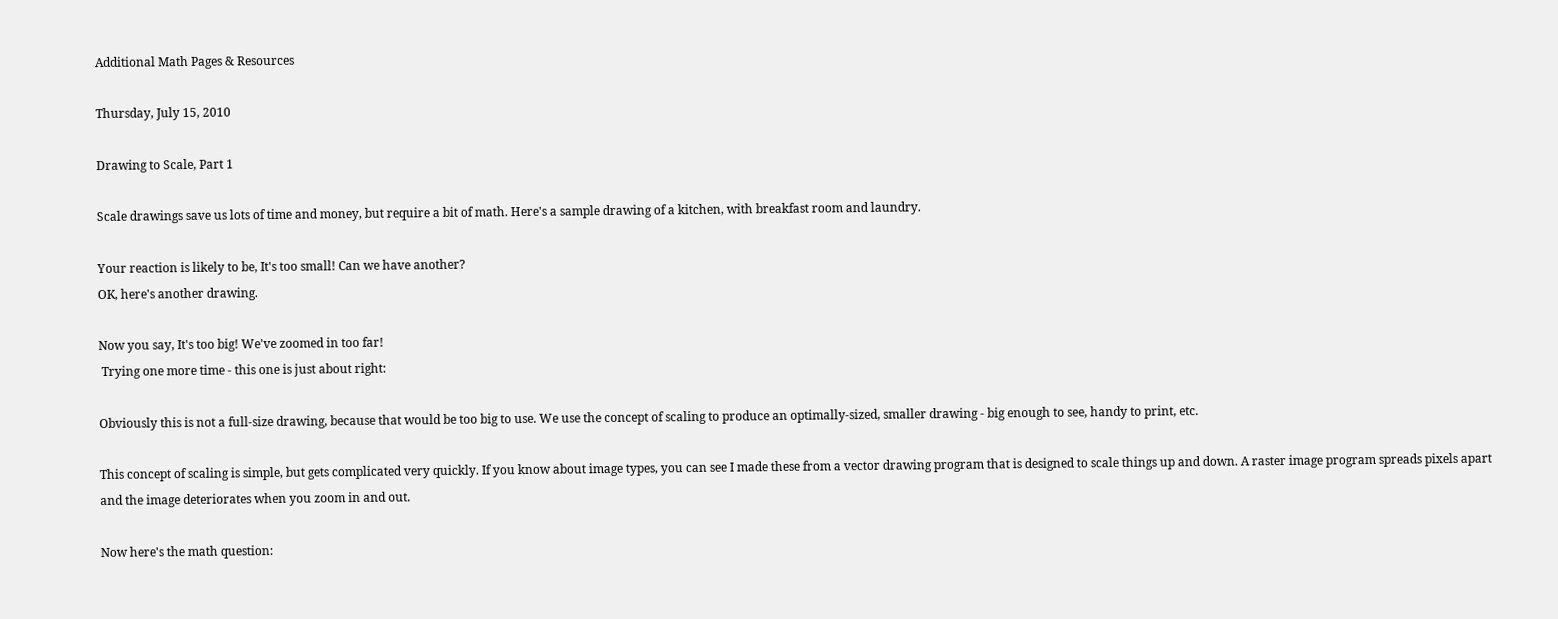Additional Math Pages & Resources

Thursday, July 15, 2010

Drawing to Scale, Part 1

Scale drawings save us lots of time and money, but require a bit of math. Here's a sample drawing of a kitchen, with breakfast room and laundry.

Your reaction is likely to be, It's too small! Can we have another?
OK, here's another drawing.

Now you say, It's too big! We've zoomed in too far!
 Trying one more time - this one is just about right:

Obviously this is not a full-size drawing, because that would be too big to use. We use the concept of scaling to produce an optimally-sized, smaller drawing - big enough to see, handy to print, etc.

This concept of scaling is simple, but gets complicated very quickly. If you know about image types, you can see I made these from a vector drawing program that is designed to scale things up and down. A raster image program spreads pixels apart and the image deteriorates when you zoom in and out.

Now here's the math question: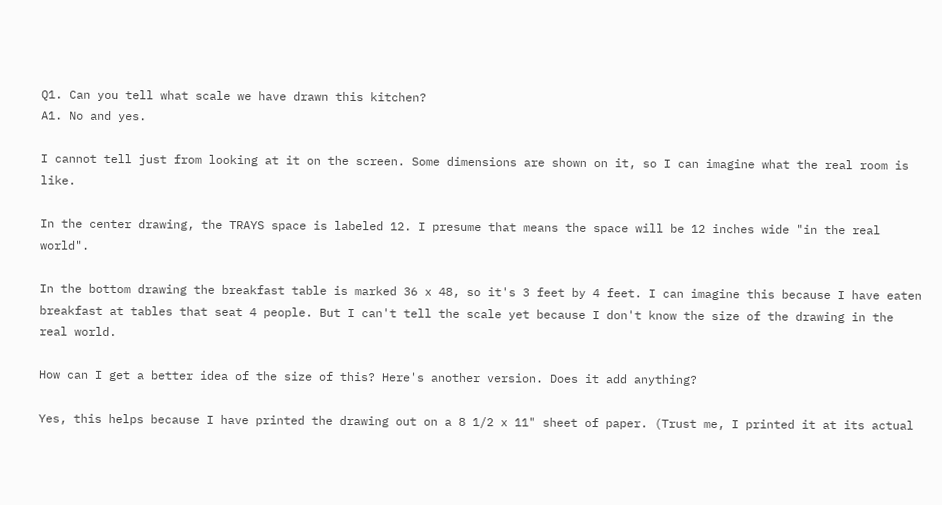Q1. Can you tell what scale we have drawn this kitchen?
A1. No and yes.

I cannot tell just from looking at it on the screen. Some dimensions are shown on it, so I can imagine what the real room is like.

In the center drawing, the TRAYS space is labeled 12. I presume that means the space will be 12 inches wide "in the real world".

In the bottom drawing the breakfast table is marked 36 x 48, so it's 3 feet by 4 feet. I can imagine this because I have eaten breakfast at tables that seat 4 people. But I can't tell the scale yet because I don't know the size of the drawing in the real world.

How can I get a better idea of the size of this? Here's another version. Does it add anything?

Yes, this helps because I have printed the drawing out on a 8 1/2 x 11" sheet of paper. (Trust me, I printed it at its actual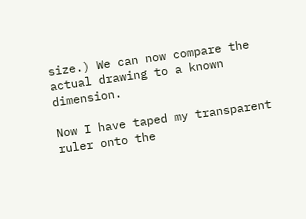size.) We can now compare the actual drawing to a known dimension.

Now I have taped my transparent ruler onto the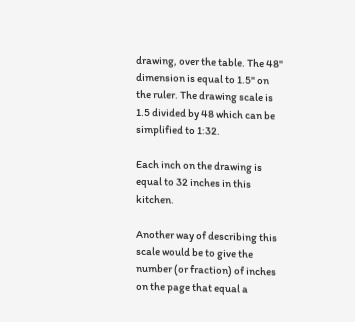drawing, over the table. The 48" dimension is equal to 1.5" on the ruler. The drawing scale is 1.5 divided by 48 which can be simplified to 1:32.

Each inch on the drawing is equal to 32 inches in this kitchen.

Another way of describing this scale would be to give the number (or fraction) of inches on the page that equal a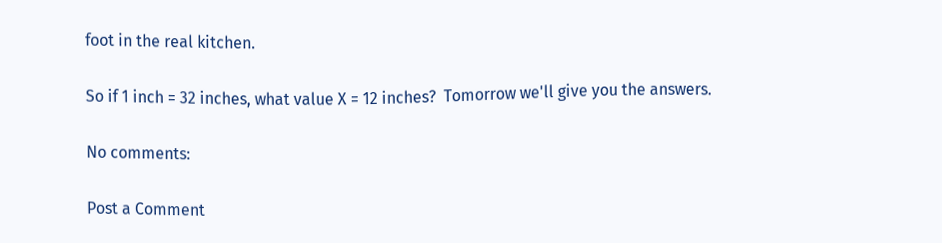foot in the real kitchen.

So if 1 inch = 32 inches, what value X = 12 inches?  Tomorrow we'll give you the answers.

No comments:

Post a Comment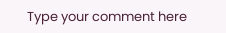Type your comment here